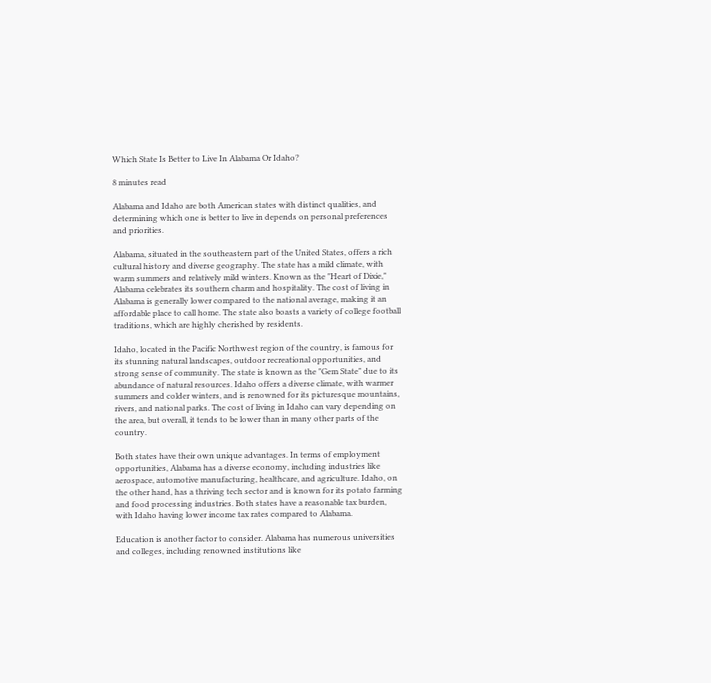Which State Is Better to Live In Alabama Or Idaho?

8 minutes read

Alabama and Idaho are both American states with distinct qualities, and determining which one is better to live in depends on personal preferences and priorities.

Alabama, situated in the southeastern part of the United States, offers a rich cultural history and diverse geography. The state has a mild climate, with warm summers and relatively mild winters. Known as the "Heart of Dixie," Alabama celebrates its southern charm and hospitality. The cost of living in Alabama is generally lower compared to the national average, making it an affordable place to call home. The state also boasts a variety of college football traditions, which are highly cherished by residents.

Idaho, located in the Pacific Northwest region of the country, is famous for its stunning natural landscapes, outdoor recreational opportunities, and strong sense of community. The state is known as the "Gem State" due to its abundance of natural resources. Idaho offers a diverse climate, with warmer summers and colder winters, and is renowned for its picturesque mountains, rivers, and national parks. The cost of living in Idaho can vary depending on the area, but overall, it tends to be lower than in many other parts of the country.

Both states have their own unique advantages. In terms of employment opportunities, Alabama has a diverse economy, including industries like aerospace, automotive manufacturing, healthcare, and agriculture. Idaho, on the other hand, has a thriving tech sector and is known for its potato farming and food processing industries. Both states have a reasonable tax burden, with Idaho having lower income tax rates compared to Alabama.

Education is another factor to consider. Alabama has numerous universities and colleges, including renowned institutions like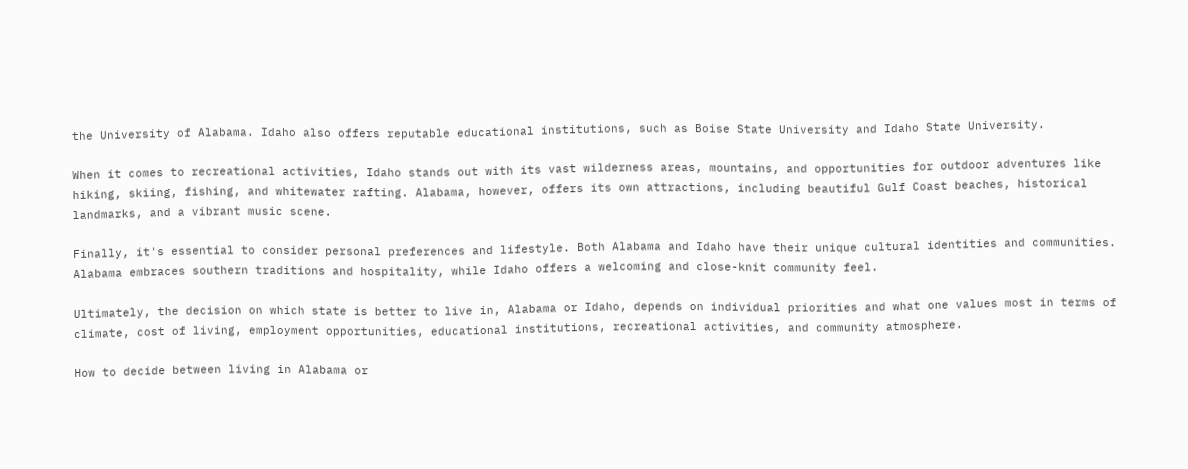the University of Alabama. Idaho also offers reputable educational institutions, such as Boise State University and Idaho State University.

When it comes to recreational activities, Idaho stands out with its vast wilderness areas, mountains, and opportunities for outdoor adventures like hiking, skiing, fishing, and whitewater rafting. Alabama, however, offers its own attractions, including beautiful Gulf Coast beaches, historical landmarks, and a vibrant music scene.

Finally, it's essential to consider personal preferences and lifestyle. Both Alabama and Idaho have their unique cultural identities and communities. Alabama embraces southern traditions and hospitality, while Idaho offers a welcoming and close-knit community feel.

Ultimately, the decision on which state is better to live in, Alabama or Idaho, depends on individual priorities and what one values most in terms of climate, cost of living, employment opportunities, educational institutions, recreational activities, and community atmosphere.

How to decide between living in Alabama or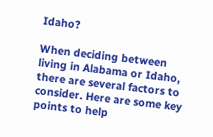Idaho?

When deciding between living in Alabama or Idaho, there are several factors to consider. Here are some key points to help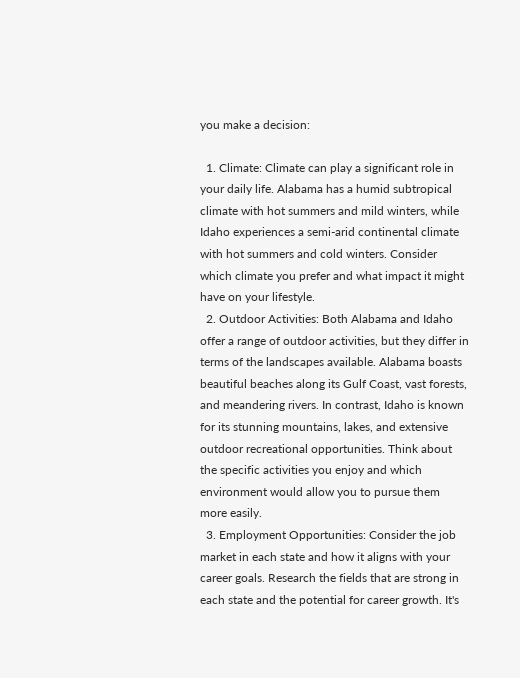you make a decision:

  1. Climate: Climate can play a significant role in your daily life. Alabama has a humid subtropical climate with hot summers and mild winters, while Idaho experiences a semi-arid continental climate with hot summers and cold winters. Consider which climate you prefer and what impact it might have on your lifestyle.
  2. Outdoor Activities: Both Alabama and Idaho offer a range of outdoor activities, but they differ in terms of the landscapes available. Alabama boasts beautiful beaches along its Gulf Coast, vast forests, and meandering rivers. In contrast, Idaho is known for its stunning mountains, lakes, and extensive outdoor recreational opportunities. Think about the specific activities you enjoy and which environment would allow you to pursue them more easily.
  3. Employment Opportunities: Consider the job market in each state and how it aligns with your career goals. Research the fields that are strong in each state and the potential for career growth. It's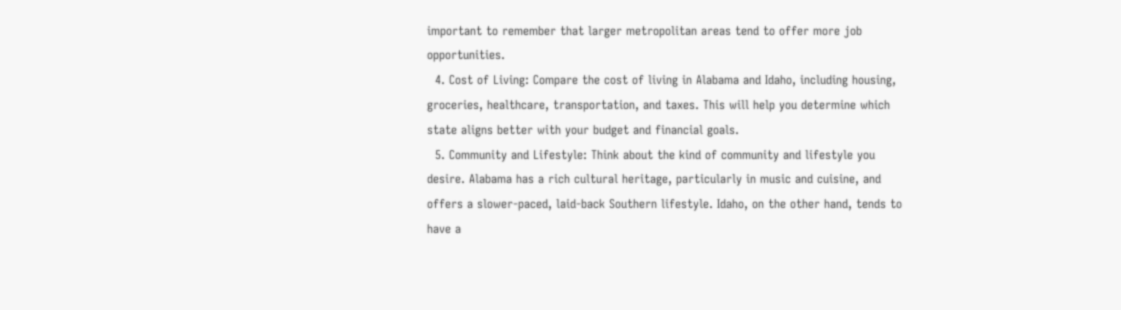important to remember that larger metropolitan areas tend to offer more job opportunities.
  4. Cost of Living: Compare the cost of living in Alabama and Idaho, including housing, groceries, healthcare, transportation, and taxes. This will help you determine which state aligns better with your budget and financial goals.
  5. Community and Lifestyle: Think about the kind of community and lifestyle you desire. Alabama has a rich cultural heritage, particularly in music and cuisine, and offers a slower-paced, laid-back Southern lifestyle. Idaho, on the other hand, tends to have a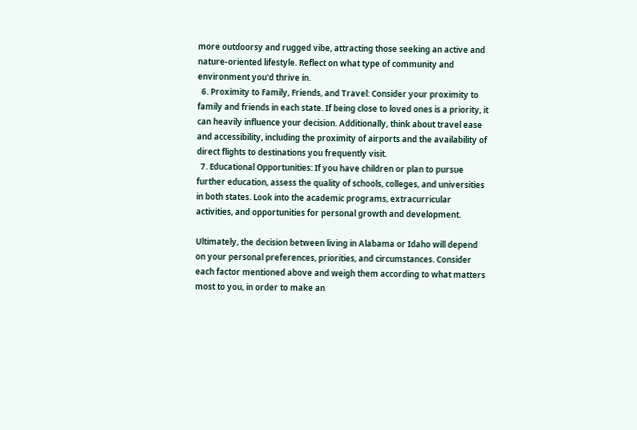more outdoorsy and rugged vibe, attracting those seeking an active and nature-oriented lifestyle. Reflect on what type of community and environment you'd thrive in.
  6. Proximity to Family, Friends, and Travel: Consider your proximity to family and friends in each state. If being close to loved ones is a priority, it can heavily influence your decision. Additionally, think about travel ease and accessibility, including the proximity of airports and the availability of direct flights to destinations you frequently visit.
  7. Educational Opportunities: If you have children or plan to pursue further education, assess the quality of schools, colleges, and universities in both states. Look into the academic programs, extracurricular activities, and opportunities for personal growth and development.

Ultimately, the decision between living in Alabama or Idaho will depend on your personal preferences, priorities, and circumstances. Consider each factor mentioned above and weigh them according to what matters most to you, in order to make an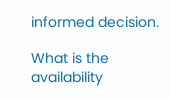informed decision.

What is the availability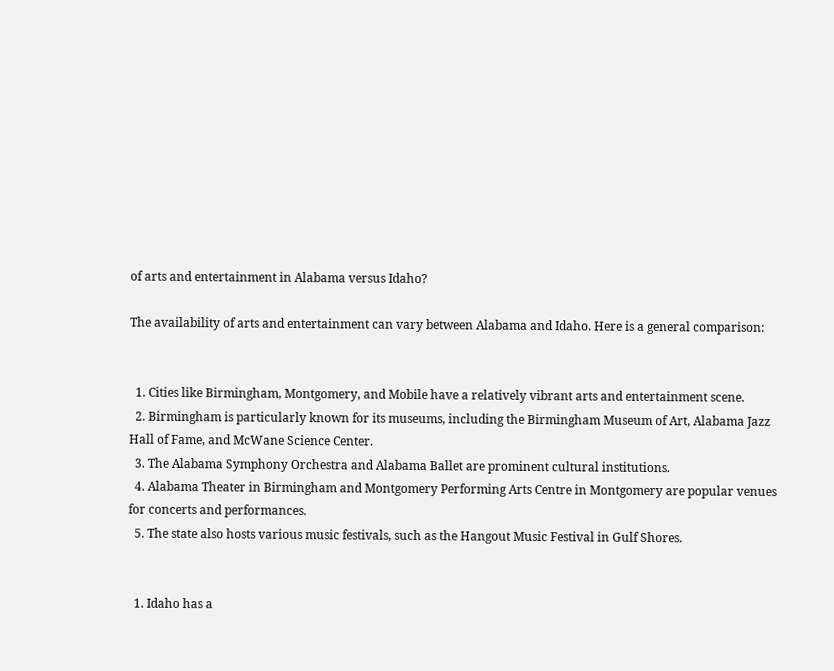of arts and entertainment in Alabama versus Idaho?

The availability of arts and entertainment can vary between Alabama and Idaho. Here is a general comparison:


  1. Cities like Birmingham, Montgomery, and Mobile have a relatively vibrant arts and entertainment scene.
  2. Birmingham is particularly known for its museums, including the Birmingham Museum of Art, Alabama Jazz Hall of Fame, and McWane Science Center.
  3. The Alabama Symphony Orchestra and Alabama Ballet are prominent cultural institutions.
  4. Alabama Theater in Birmingham and Montgomery Performing Arts Centre in Montgomery are popular venues for concerts and performances.
  5. The state also hosts various music festivals, such as the Hangout Music Festival in Gulf Shores.


  1. Idaho has a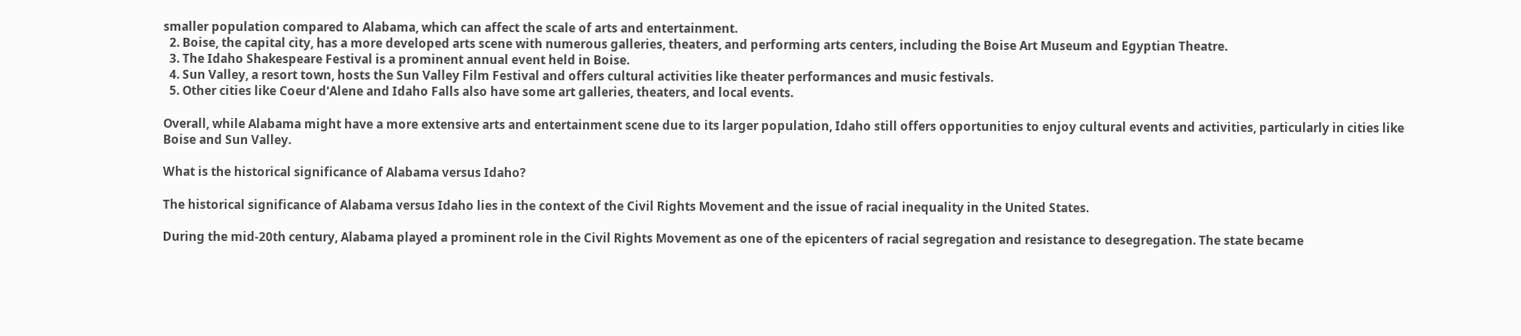smaller population compared to Alabama, which can affect the scale of arts and entertainment.
  2. Boise, the capital city, has a more developed arts scene with numerous galleries, theaters, and performing arts centers, including the Boise Art Museum and Egyptian Theatre.
  3. The Idaho Shakespeare Festival is a prominent annual event held in Boise.
  4. Sun Valley, a resort town, hosts the Sun Valley Film Festival and offers cultural activities like theater performances and music festivals.
  5. Other cities like Coeur d'Alene and Idaho Falls also have some art galleries, theaters, and local events.

Overall, while Alabama might have a more extensive arts and entertainment scene due to its larger population, Idaho still offers opportunities to enjoy cultural events and activities, particularly in cities like Boise and Sun Valley.

What is the historical significance of Alabama versus Idaho?

The historical significance of Alabama versus Idaho lies in the context of the Civil Rights Movement and the issue of racial inequality in the United States.

During the mid-20th century, Alabama played a prominent role in the Civil Rights Movement as one of the epicenters of racial segregation and resistance to desegregation. The state became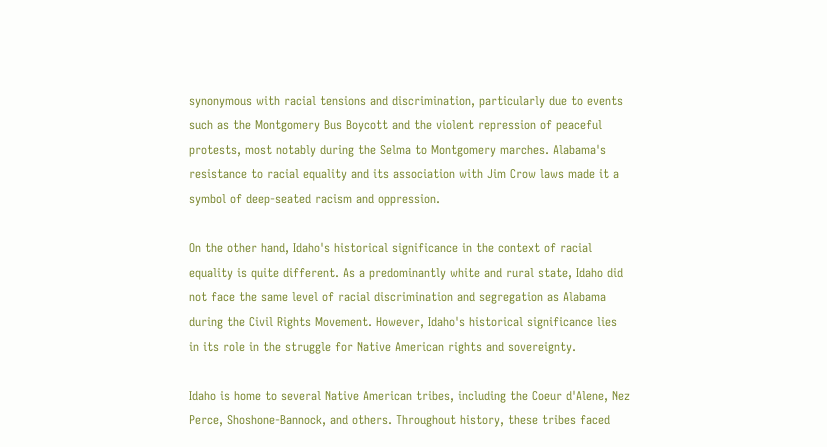synonymous with racial tensions and discrimination, particularly due to events such as the Montgomery Bus Boycott and the violent repression of peaceful protests, most notably during the Selma to Montgomery marches. Alabama's resistance to racial equality and its association with Jim Crow laws made it a symbol of deep-seated racism and oppression.

On the other hand, Idaho's historical significance in the context of racial equality is quite different. As a predominantly white and rural state, Idaho did not face the same level of racial discrimination and segregation as Alabama during the Civil Rights Movement. However, Idaho's historical significance lies in its role in the struggle for Native American rights and sovereignty.

Idaho is home to several Native American tribes, including the Coeur d'Alene, Nez Perce, Shoshone-Bannock, and others. Throughout history, these tribes faced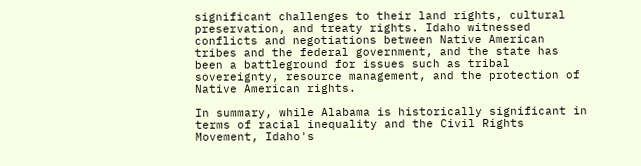significant challenges to their land rights, cultural preservation, and treaty rights. Idaho witnessed conflicts and negotiations between Native American tribes and the federal government, and the state has been a battleground for issues such as tribal sovereignty, resource management, and the protection of Native American rights.

In summary, while Alabama is historically significant in terms of racial inequality and the Civil Rights Movement, Idaho's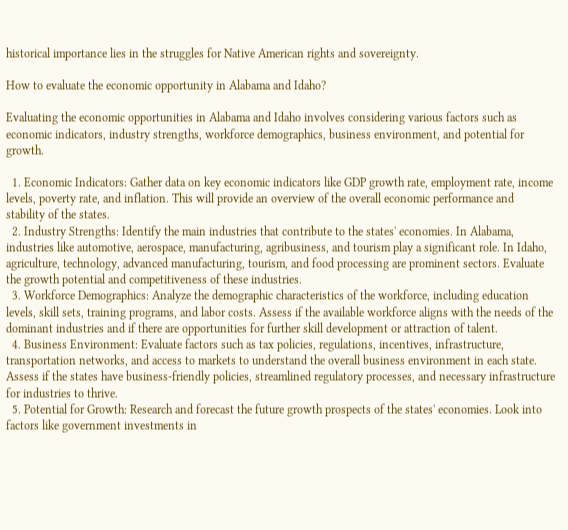historical importance lies in the struggles for Native American rights and sovereignty.

How to evaluate the economic opportunity in Alabama and Idaho?

Evaluating the economic opportunities in Alabama and Idaho involves considering various factors such as economic indicators, industry strengths, workforce demographics, business environment, and potential for growth.

  1. Economic Indicators: Gather data on key economic indicators like GDP growth rate, employment rate, income levels, poverty rate, and inflation. This will provide an overview of the overall economic performance and stability of the states.
  2. Industry Strengths: Identify the main industries that contribute to the states' economies. In Alabama, industries like automotive, aerospace, manufacturing, agribusiness, and tourism play a significant role. In Idaho, agriculture, technology, advanced manufacturing, tourism, and food processing are prominent sectors. Evaluate the growth potential and competitiveness of these industries.
  3. Workforce Demographics: Analyze the demographic characteristics of the workforce, including education levels, skill sets, training programs, and labor costs. Assess if the available workforce aligns with the needs of the dominant industries and if there are opportunities for further skill development or attraction of talent.
  4. Business Environment: Evaluate factors such as tax policies, regulations, incentives, infrastructure, transportation networks, and access to markets to understand the overall business environment in each state. Assess if the states have business-friendly policies, streamlined regulatory processes, and necessary infrastructure for industries to thrive.
  5. Potential for Growth: Research and forecast the future growth prospects of the states' economies. Look into factors like government investments in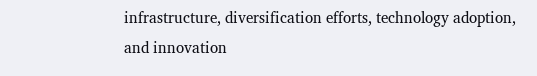infrastructure, diversification efforts, technology adoption, and innovation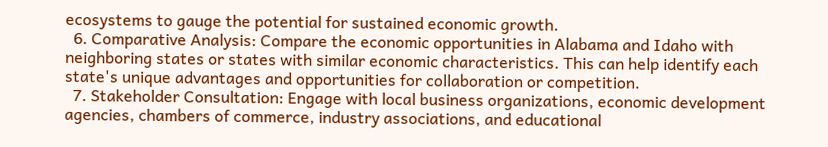ecosystems to gauge the potential for sustained economic growth.
  6. Comparative Analysis: Compare the economic opportunities in Alabama and Idaho with neighboring states or states with similar economic characteristics. This can help identify each state's unique advantages and opportunities for collaboration or competition.
  7. Stakeholder Consultation: Engage with local business organizations, economic development agencies, chambers of commerce, industry associations, and educational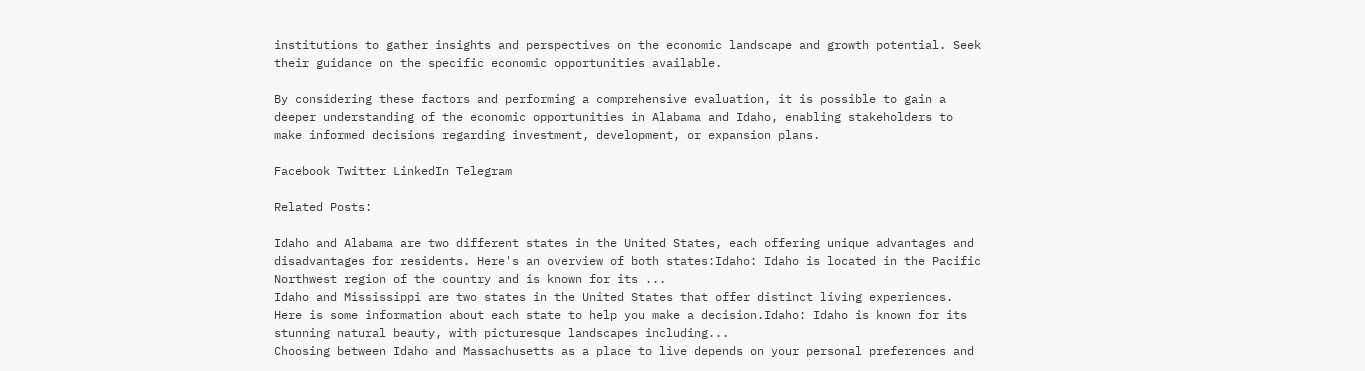institutions to gather insights and perspectives on the economic landscape and growth potential. Seek their guidance on the specific economic opportunities available.

By considering these factors and performing a comprehensive evaluation, it is possible to gain a deeper understanding of the economic opportunities in Alabama and Idaho, enabling stakeholders to make informed decisions regarding investment, development, or expansion plans.

Facebook Twitter LinkedIn Telegram

Related Posts:

Idaho and Alabama are two different states in the United States, each offering unique advantages and disadvantages for residents. Here's an overview of both states:Idaho: Idaho is located in the Pacific Northwest region of the country and is known for its ...
Idaho and Mississippi are two states in the United States that offer distinct living experiences. Here is some information about each state to help you make a decision.Idaho: Idaho is known for its stunning natural beauty, with picturesque landscapes including...
Choosing between Idaho and Massachusetts as a place to live depends on your personal preferences and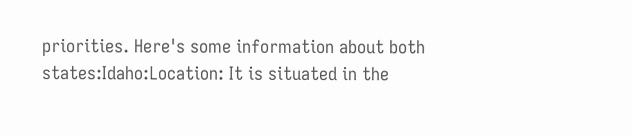priorities. Here's some information about both states:Idaho:Location: It is situated in the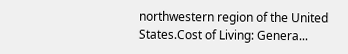northwestern region of the United States.Cost of Living: Genera...